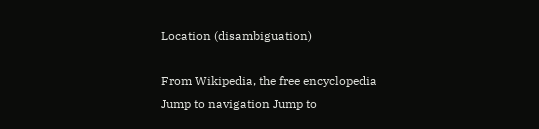Location (disambiguation)

From Wikipedia, the free encyclopedia
Jump to navigation Jump to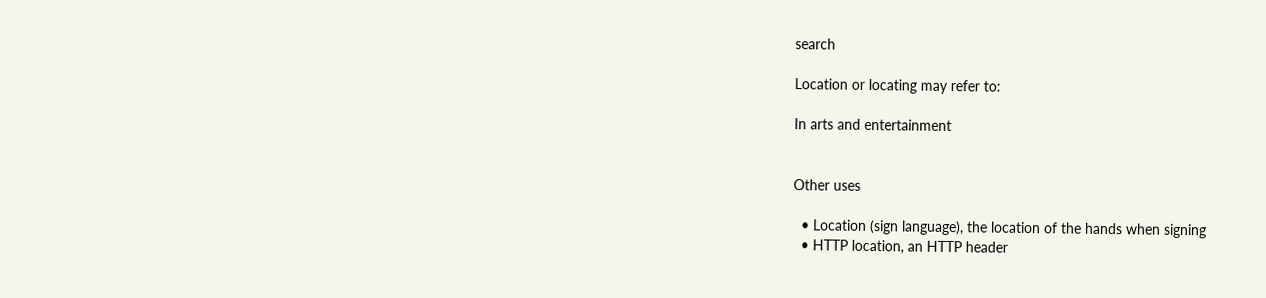search

Location or locating may refer to:

In arts and entertainment


Other uses

  • Location (sign language), the location of the hands when signing
  • HTTP location, an HTTP header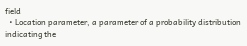field
  • Location parameter, a parameter of a probability distribution indicating the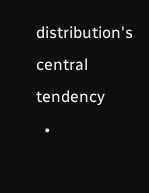distribution's central tendency
  •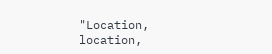"Location, location,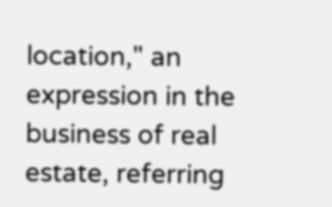location," an expression in the business of real estate, referring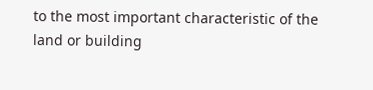to the most important characteristic of the land or building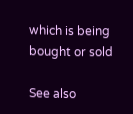which is being bought or sold

See also